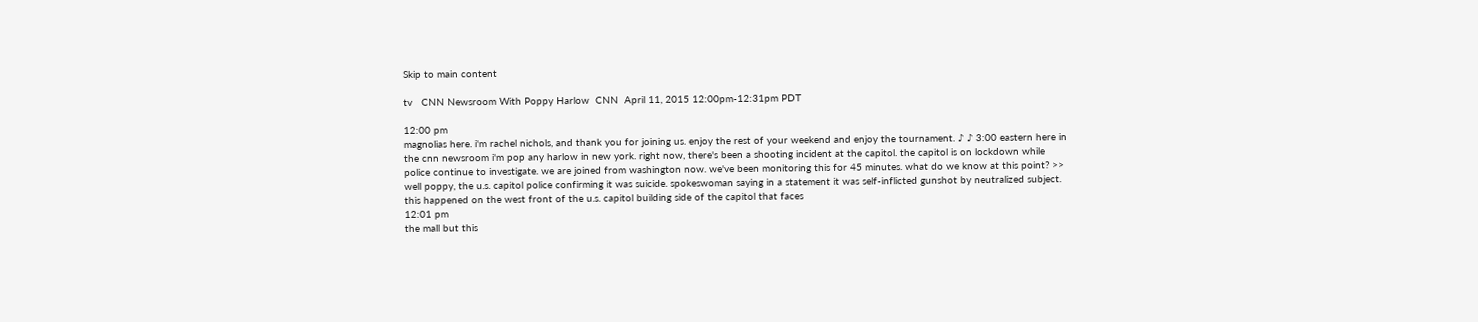Skip to main content

tv   CNN Newsroom With Poppy Harlow  CNN  April 11, 2015 12:00pm-12:31pm PDT

12:00 pm
magnolias here. i'm rachel nichols, and thank you for joining us. enjoy the rest of your weekend and enjoy the tournament. ♪ ♪ 3:00 eastern here in the cnn newsroom i'm pop any harlow in new york. right now, there's been a shooting incident at the capitol. the capitol is on lockdown while police continue to investigate. we are joined from washington now. we've been monitoring this for 45 minutes. what do we know at this point? >> well poppy, the u.s. capitol police confirming it was suicide. spokeswoman saying in a statement it was self-inflicted gunshot by neutralized subject. this happened on the west front of the u.s. capitol building side of the capitol that faces
12:01 pm
the mall but this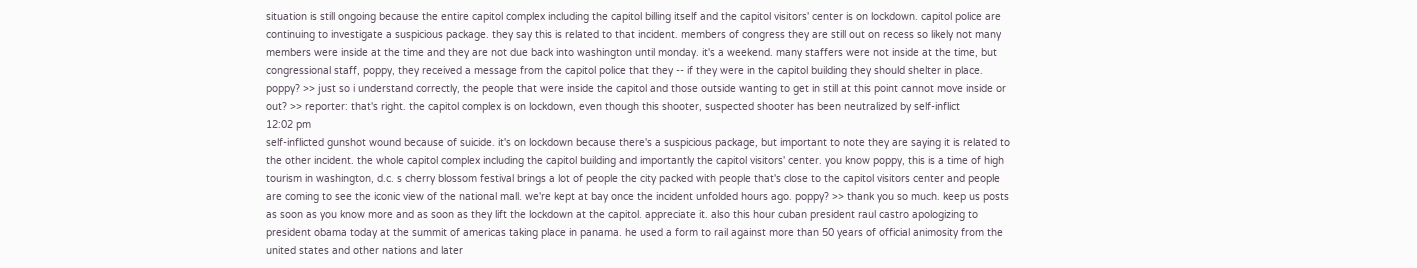situation is still ongoing because the entire capitol complex including the capitol billing itself and the capitol visitors' center is on lockdown. capitol police are continuing to investigate a suspicious package. they say this is related to that incident. members of congress they are still out on recess so likely not many members were inside at the time and they are not due back into washington until monday. it's a weekend. many staffers were not inside at the time, but congressional staff, poppy, they received a message from the capitol police that they -- if they were in the capitol building they should shelter in place. poppy? >> just so i understand correctly, the people that were inside the capitol and those outside wanting to get in still at this point cannot move inside or out? >> reporter: that's right. the capitol complex is on lockdown, even though this shooter, suspected shooter has been neutralized by self-inflict
12:02 pm
self-inflicted gunshot wound because of suicide. it's on lockdown because there's a suspicious package, but important to note they are saying it is related to the other incident. the whole capitol complex including the capitol building and importantly the capitol visitors' center. you know poppy, this is a time of high tourism in washington, d.c. s cherry blossom festival brings a lot of people the city packed with people that's close to the capitol visitors center and people are coming to see the iconic view of the national mall. we're kept at bay once the incident unfolded hours ago. poppy? >> thank you so much. keep us posts as soon as you know more and as soon as they lift the lockdown at the capitol. appreciate it. also this hour cuban president raul castro apologizing to president obama today at the summit of americas taking place in panama. he used a form to rail against more than 50 years of official animosity from the united states and other nations and later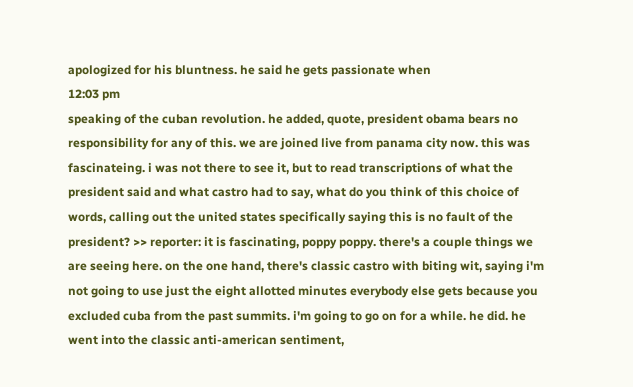apologized for his bluntness. he said he gets passionate when
12:03 pm
speaking of the cuban revolution. he added, quote, president obama bears no responsibility for any of this. we are joined live from panama city now. this was fascinateing. i was not there to see it, but to read transcriptions of what the president said and what castro had to say, what do you think of this choice of words, calling out the united states specifically saying this is no fault of the president? >> reporter: it is fascinating, poppy poppy. there's a couple things we are seeing here. on the one hand, there's classic castro with biting wit, saying i'm not going to use just the eight allotted minutes everybody else gets because you excluded cuba from the past summits. i'm going to go on for a while. he did. he went into the classic anti-american sentiment,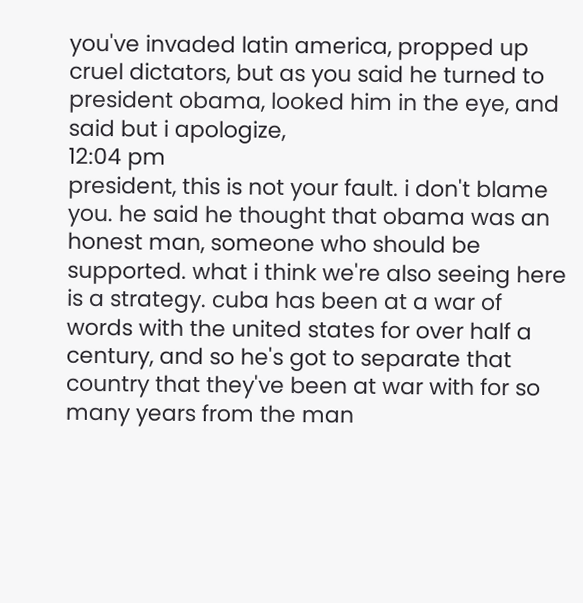you've invaded latin america, propped up cruel dictators, but as you said he turned to president obama, looked him in the eye, and said but i apologize,
12:04 pm
president, this is not your fault. i don't blame you. he said he thought that obama was an honest man, someone who should be supported. what i think we're also seeing here is a strategy. cuba has been at a war of words with the united states for over half a century, and so he's got to separate that country that they've been at war with for so many years from the man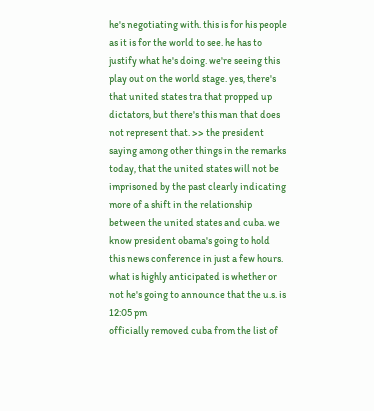he's negotiating with. this is for his people as it is for the world to see. he has to justify what he's doing. we're seeing this play out on the world stage. yes, there's that united states tra that propped up dictators, but there's this man that does not represent that. >> the president saying among other things in the remarks today, that the united states will not be imprisoned by the past clearly indicating more of a shift in the relationship between the united states and cuba. we know president obama's going to hold this news conference in just a few hours. what is highly anticipated is whether or not he's going to announce that the u.s. is
12:05 pm
officially removed cuba from the list of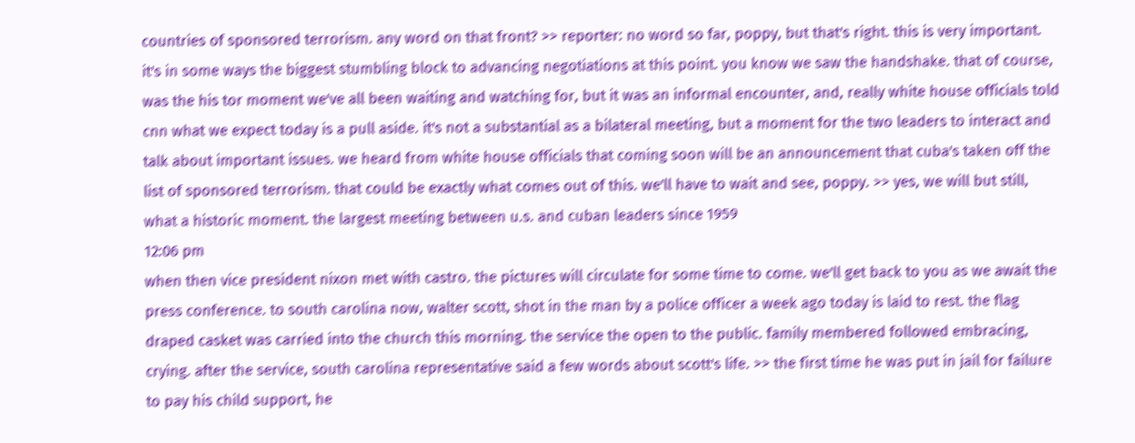countries of sponsored terrorism. any word on that front? >> reporter: no word so far, poppy, but that's right. this is very important. it's in some ways the biggest stumbling block to advancing negotiations at this point. you know we saw the handshake. that of course, was the his tor moment we've all been waiting and watching for, but it was an informal encounter, and, really white house officials told cnn what we expect today is a pull aside. it's not a substantial as a bilateral meeting, but a moment for the two leaders to interact and talk about important issues. we heard from white house officials that coming soon will be an announcement that cuba's taken off the list of sponsored terrorism. that could be exactly what comes out of this. we'll have to wait and see, poppy. >> yes, we will but still, what a historic moment. the largest meeting between u.s. and cuban leaders since 1959
12:06 pm
when then vice president nixon met with castro. the pictures will circulate for some time to come. we'll get back to you as we await the press conference. to south carolina now, walter scott, shot in the man by a police officer a week ago today is laid to rest. the flag draped casket was carried into the church this morning. the service the open to the public. family membered followed embracing, crying. after the service, south carolina representative said a few words about scott's life. >> the first time he was put in jail for failure to pay his child support, he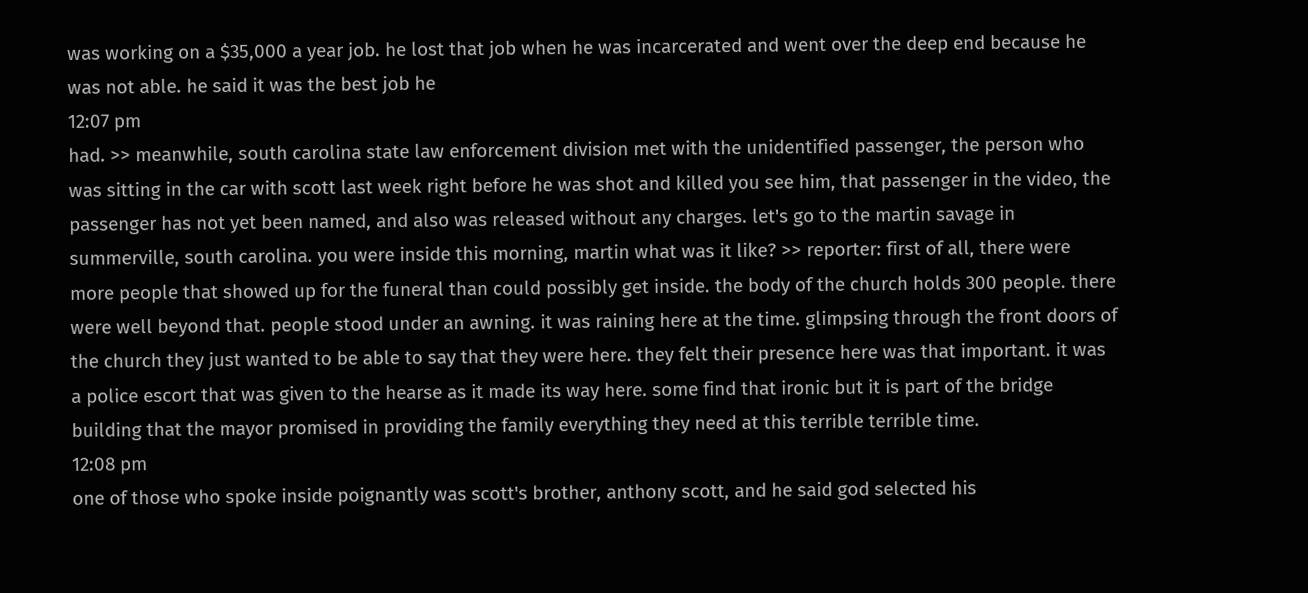was working on a $35,000 a year job. he lost that job when he was incarcerated and went over the deep end because he was not able. he said it was the best job he
12:07 pm
had. >> meanwhile, south carolina state law enforcement division met with the unidentified passenger, the person who was sitting in the car with scott last week right before he was shot and killed you see him, that passenger in the video, the passenger has not yet been named, and also was released without any charges. let's go to the martin savage in summerville, south carolina. you were inside this morning, martin what was it like? >> reporter: first of all, there were more people that showed up for the funeral than could possibly get inside. the body of the church holds 300 people. there were well beyond that. people stood under an awning. it was raining here at the time. glimpsing through the front doors of the church they just wanted to be able to say that they were here. they felt their presence here was that important. it was a police escort that was given to the hearse as it made its way here. some find that ironic but it is part of the bridge building that the mayor promised in providing the family everything they need at this terrible terrible time.
12:08 pm
one of those who spoke inside poignantly was scott's brother, anthony scott, and he said god selected his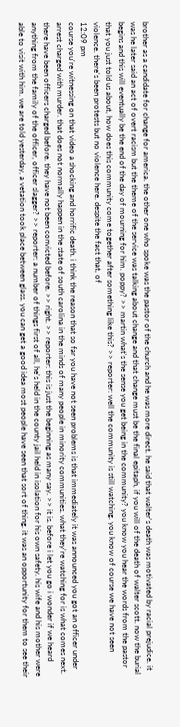brother as a candidate for change for america. the other one who spoke was the pastor of the church and he was more direct. he said that walter's death was motivated by racial prejudice. it was he later said an act of overt racism but the theme of the service was talking about change and that change must be the final epitaph, if you will of the death of walter scott. now the burial begins and this will eventually be the end of the day of mourning for him. poppy? >> martin what's the sense you get being in the community? you know you hear the words from the pastor that you just told us about, how does this community come together after something like this? >> reporter: well the community is still watching. you know of course we have not seen violence. there's been protests but no violence here. despite the fact that, of
12:09 pm
course you're witnessing on that video a shocking and horrific death. i think the reason that so far you have not seen problems is that immediately it was announced you got an officer under arrest charged with murder. that does not normally happen in the state of south carolina in the minds of many people in minority communities. what they're watching for is what comes next. there have been officers charged before. they have not been convicted before. >> right. >> reporter: this is just the beginning as many say. >> it is. before i let you go i wonder if we heard anything from the family of the officer, officer slagger? >> reporter: a number of things first of all, he's held in the county jail held in isolation for his own safety. his wife and his mother were able to visit with him. we are told yesterday, a vetation took place between glass. you can get a good idea most people have seen that sort of thing. it was an opportunity for them to see their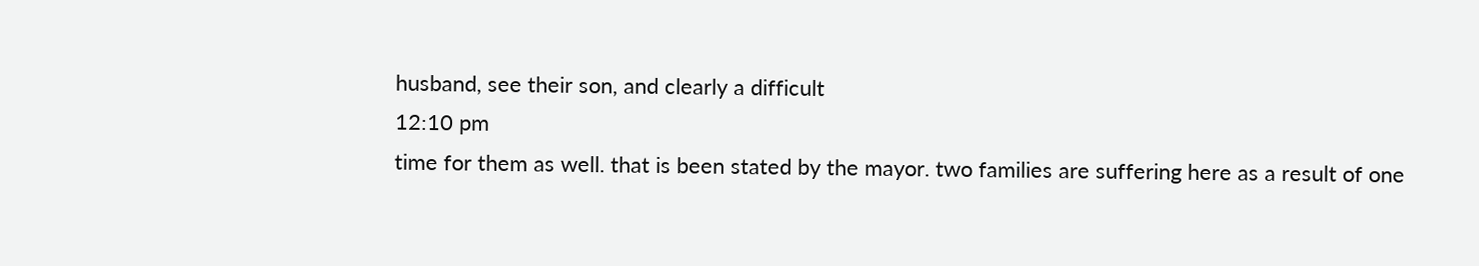husband, see their son, and clearly a difficult
12:10 pm
time for them as well. that is been stated by the mayor. two families are suffering here as a result of one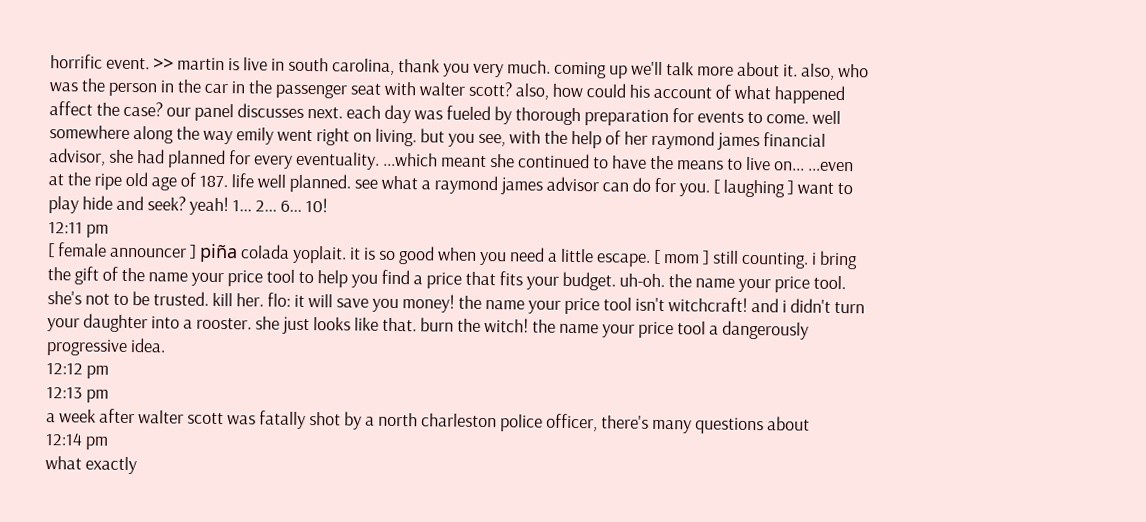horrific event. >> martin is live in south carolina, thank you very much. coming up we'll talk more about it. also, who was the person in the car in the passenger seat with walter scott? also, how could his account of what happened affect the case? our panel discusses next. each day was fueled by thorough preparation for events to come. well somewhere along the way emily went right on living. but you see, with the help of her raymond james financial advisor, she had planned for every eventuality. ...which meant she continued to have the means to live on... ...even at the ripe old age of 187. life well planned. see what a raymond james advisor can do for you. [ laughing ] want to play hide and seek? yeah! 1... 2... 6... 10!
12:11 pm
[ female announcer ] piña colada yoplait. it is so good when you need a little escape. [ mom ] still counting. i bring the gift of the name your price tool to help you find a price that fits your budget. uh-oh. the name your price tool. she's not to be trusted. kill her. flo: it will save you money! the name your price tool isn't witchcraft! and i didn't turn your daughter into a rooster. she just looks like that. burn the witch! the name your price tool a dangerously progressive idea.
12:12 pm
12:13 pm
a week after walter scott was fatally shot by a north charleston police officer, there's many questions about
12:14 pm
what exactly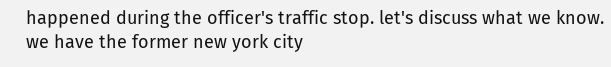happened during the officer's traffic stop. let's discuss what we know. we have the former new york city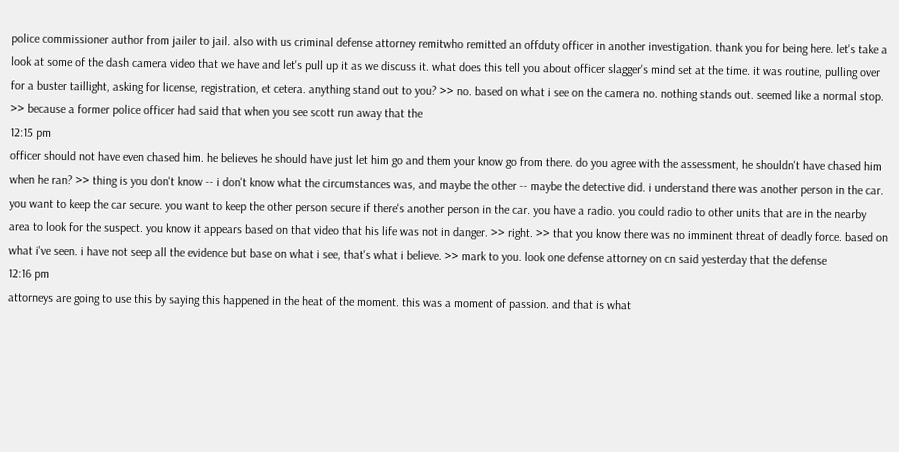police commissioner author from jailer to jail. also with us criminal defense attorney remitwho remitted an offduty officer in another investigation. thank you for being here. let's take a look at some of the dash camera video that we have and let's pull up it as we discuss it. what does this tell you about officer slagger's mind set at the time. it was routine, pulling over for a buster taillight, asking for license, registration, et cetera. anything stand out to you? >> no. based on what i see on the camera no. nothing stands out. seemed like a normal stop. >> because a former police officer had said that when you see scott run away that the
12:15 pm
officer should not have even chased him. he believes he should have just let him go and them your know go from there. do you agree with the assessment, he shouldn't have chased him when he ran? >> thing is you don't know -- i don't know what the circumstances was, and maybe the other -- maybe the detective did. i understand there was another person in the car. you want to keep the car secure. you want to keep the other person secure if there's another person in the car. you have a radio. you could radio to other units that are in the nearby area to look for the suspect. you know it appears based on that video that his life was not in danger. >> right. >> that you know there was no imminent threat of deadly force. based on what i've seen. i have not seep all the evidence but base on what i see, that's what i believe. >> mark to you. look one defense attorney on cn said yesterday that the defense
12:16 pm
attorneys are going to use this by saying this happened in the heat of the moment. this was a moment of passion. and that is what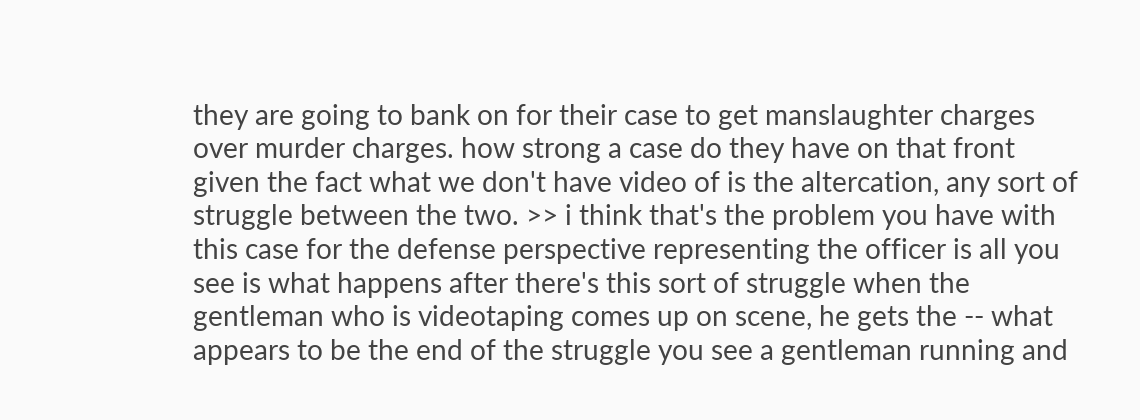they are going to bank on for their case to get manslaughter charges over murder charges. how strong a case do they have on that front given the fact what we don't have video of is the altercation, any sort of struggle between the two. >> i think that's the problem you have with this case for the defense perspective representing the officer is all you see is what happens after there's this sort of struggle when the gentleman who is videotaping comes up on scene, he gets the -- what appears to be the end of the struggle you see a gentleman running and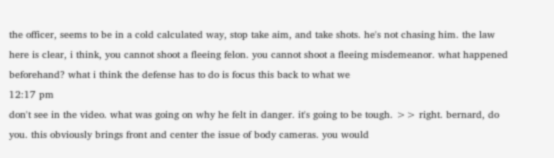the officer, seems to be in a cold calculated way, stop take aim, and take shots. he's not chasing him. the law here is clear, i think, you cannot shoot a fleeing felon. you cannot shoot a fleeing misdemeanor. what happened beforehand? what i think the defense has to do is focus this back to what we
12:17 pm
don't see in the video. what was going on why he felt in danger. it's going to be tough. >> right. bernard, do you. this obviously brings front and center the issue of body cameras. you would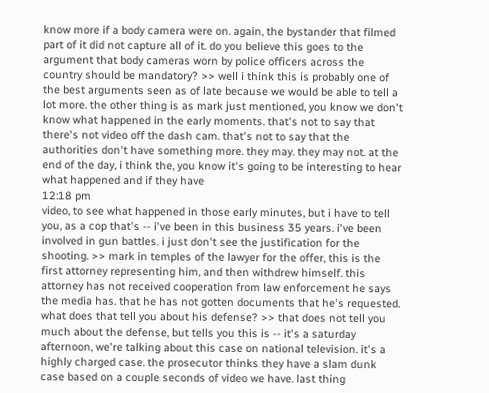know more if a body camera were on. again, the bystander that filmed part of it did not capture all of it. do you believe this goes to the argument that body cameras worn by police officers across the country should be mandatory? >> well i think this is probably one of the best arguments seen as of late because we would be able to tell a lot more. the other thing is as mark just mentioned, you know we don't know what happened in the early moments. that's not to say that there's not video off the dash cam. that's not to say that the authorities don't have something more. they may. they may not. at the end of the day, i think the, you know it's going to be interesting to hear what happened and if they have
12:18 pm
video, to see what happened in those early minutes, but i have to tell you, as a cop that's -- i've been in this business 35 years. i've been involved in gun battles. i just don't see the justification for the shooting. >> mark in temples of the lawyer for the offer, this is the first attorney representing him, and then withdrew himself. this attorney has not received cooperation from law enforcement he says the media has. that he has not gotten documents that he's requested. what does that tell you about his defense? >> that does not tell you much about the defense, but tells you this is -- it's a saturday afternoon, we're talking about this case on national television. it's a highly charged case. the prosecutor thinks they have a slam dunk case based on a couple seconds of video we have. last thing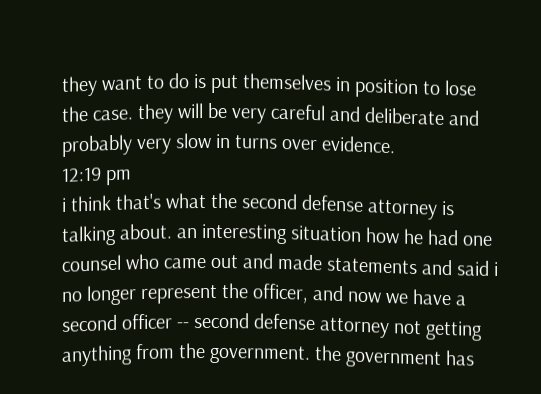they want to do is put themselves in position to lose the case. they will be very careful and deliberate and probably very slow in turns over evidence.
12:19 pm
i think that's what the second defense attorney is talking about. an interesting situation how he had one counsel who came out and made statements and said i no longer represent the officer, and now we have a second officer -- second defense attorney not getting anything from the government. the government has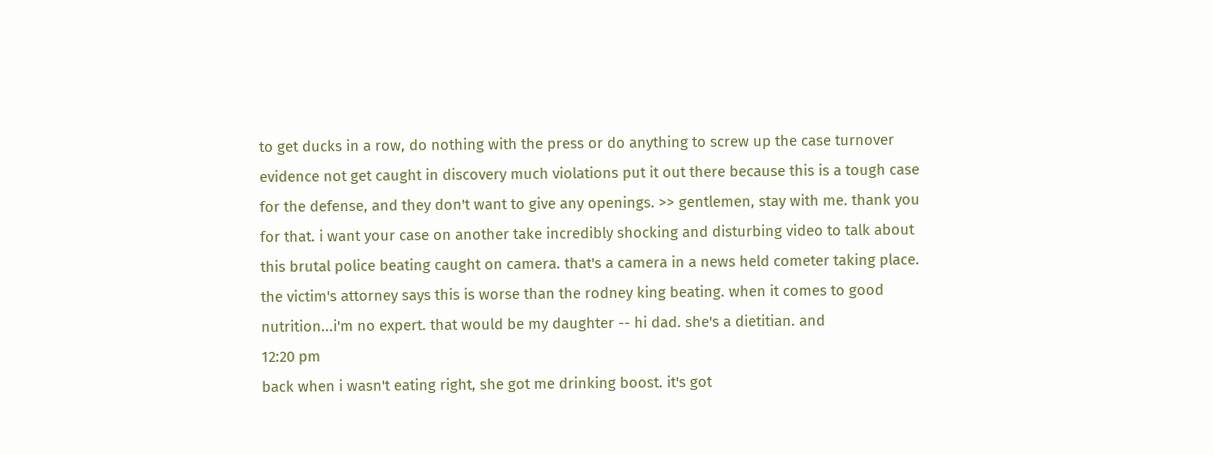to get ducks in a row, do nothing with the press or do anything to screw up the case turnover evidence not get caught in discovery much violations put it out there because this is a tough case for the defense, and they don't want to give any openings. >> gentlemen, stay with me. thank you for that. i want your case on another take incredibly shocking and disturbing video to talk about this brutal police beating caught on camera. that's a camera in a news held cometer taking place. the victim's attorney says this is worse than the rodney king beating. when it comes to good nutrition...i'm no expert. that would be my daughter -- hi dad. she's a dietitian. and
12:20 pm
back when i wasn't eating right, she got me drinking boost. it's got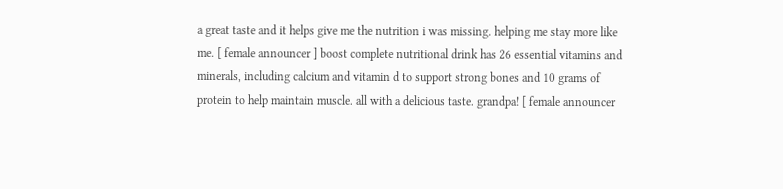a great taste and it helps give me the nutrition i was missing. helping me stay more like me. [ female announcer ] boost complete nutritional drink has 26 essential vitamins and minerals, including calcium and vitamin d to support strong bones and 10 grams of protein to help maintain muscle. all with a delicious taste. grandpa! [ female announcer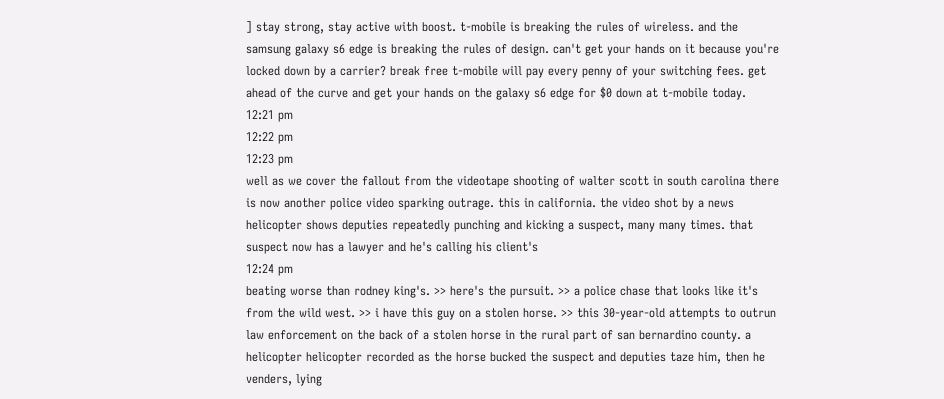] stay strong, stay active with boost. t-mobile is breaking the rules of wireless. and the samsung galaxy s6 edge is breaking the rules of design. can't get your hands on it because you're locked down by a carrier? break free t-mobile will pay every penny of your switching fees. get ahead of the curve and get your hands on the galaxy s6 edge for $0 down at t-mobile today.
12:21 pm
12:22 pm
12:23 pm
well as we cover the fallout from the videotape shooting of walter scott in south carolina there is now another police video sparking outrage. this in california. the video shot by a news helicopter shows deputies repeatedly punching and kicking a suspect, many many times. that suspect now has a lawyer and he's calling his client's
12:24 pm
beating worse than rodney king's. >> here's the pursuit. >> a police chase that looks like it's from the wild west. >> i have this guy on a stolen horse. >> this 30-year-old attempts to outrun law enforcement on the back of a stolen horse in the rural part of san bernardino county. a helicopter helicopter recorded as the horse bucked the suspect and deputies taze him, then he venders, lying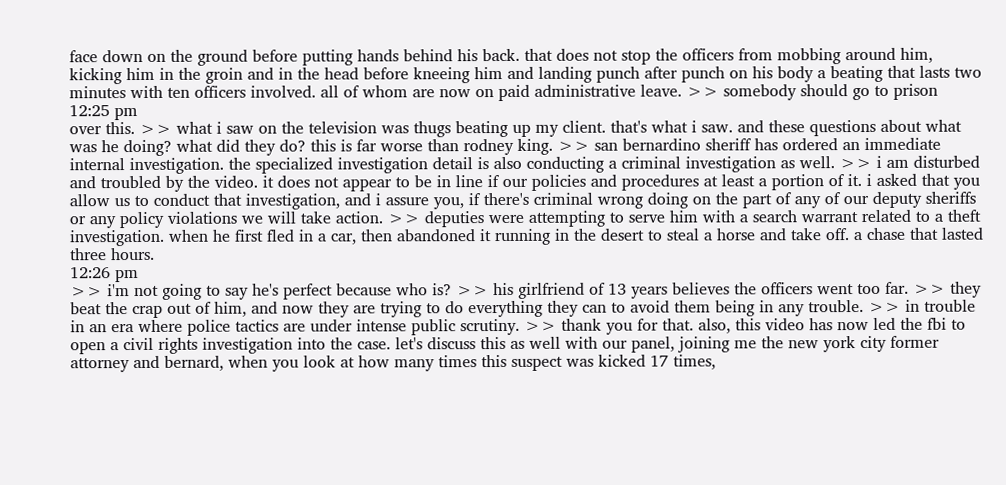face down on the ground before putting hands behind his back. that does not stop the officers from mobbing around him, kicking him in the groin and in the head before kneeing him and landing punch after punch on his body a beating that lasts two minutes with ten officers involved. all of whom are now on paid administrative leave. >> somebody should go to prison
12:25 pm
over this. >> what i saw on the television was thugs beating up my client. that's what i saw. and these questions about what was he doing? what did they do? this is far worse than rodney king. >> san bernardino sheriff has ordered an immediate internal investigation. the specialized investigation detail is also conducting a criminal investigation as well. >> i am disturbed and troubled by the video. it does not appear to be in line if our policies and procedures at least a portion of it. i asked that you allow us to conduct that investigation, and i assure you, if there's criminal wrong doing on the part of any of our deputy sheriffs or any policy violations we will take action. >> deputies were attempting to serve him with a search warrant related to a theft investigation. when he first fled in a car, then abandoned it running in the desert to steal a horse and take off. a chase that lasted three hours.
12:26 pm
>> i'm not going to say he's perfect because who is? >> his girlfriend of 13 years believes the officers went too far. >> they beat the crap out of him, and now they are trying to do everything they can to avoid them being in any trouble. >> in trouble in an era where police tactics are under intense public scrutiny. >> thank you for that. also, this video has now led the fbi to open a civil rights investigation into the case. let's discuss this as well with our panel, joining me the new york city former attorney and bernard, when you look at how many times this suspect was kicked 17 times,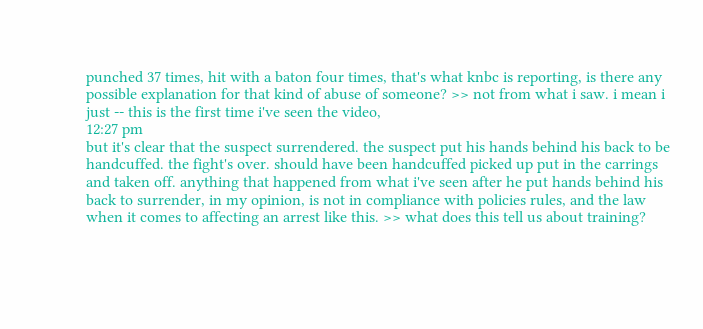punched 37 times, hit with a baton four times, that's what knbc is reporting, is there any possible explanation for that kind of abuse of someone? >> not from what i saw. i mean i just -- this is the first time i've seen the video,
12:27 pm
but it's clear that the suspect surrendered. the suspect put his hands behind his back to be handcuffed. the fight's over. should have been handcuffed picked up put in the carrings and taken off. anything that happened from what i've seen after he put hands behind his back to surrender, in my opinion, is not in compliance with policies rules, and the law when it comes to affecting an arrest like this. >> what does this tell us about training?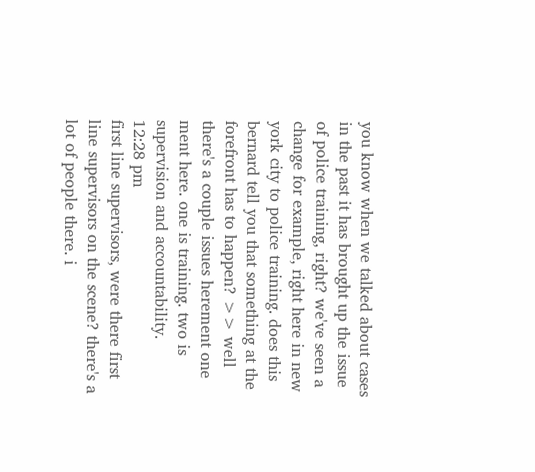you know when we talked about cases in the past it has brought up the issue of police training, right? we've seen a change for example, right here in new york city to police training. does this bernard tell you that something at the forefront has to happen? >> well there's a couple issues herement one ment here. one is training. two is supervision and accountability.
12:28 pm
first line supervisors, were there first line supervisors on the scene? there's a lot of people there. i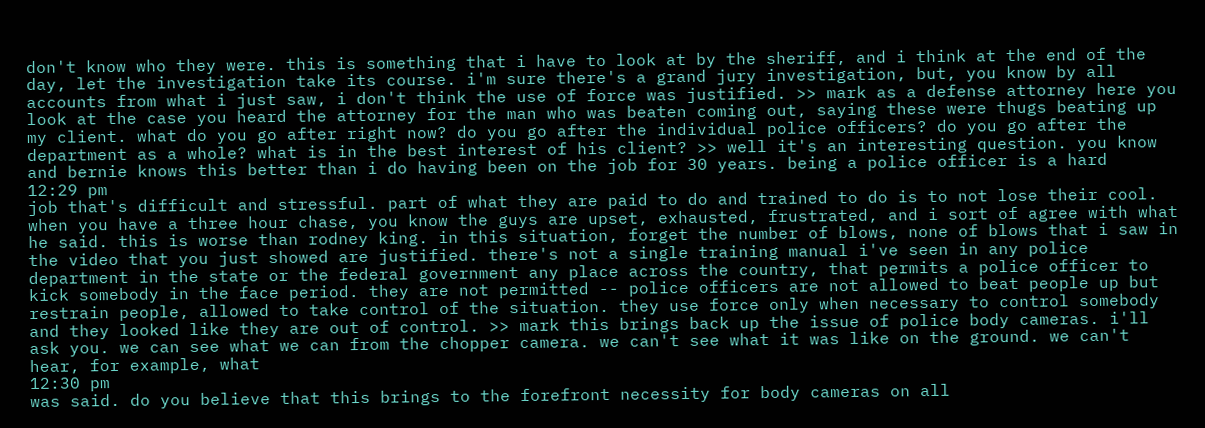don't know who they were. this is something that i have to look at by the sheriff, and i think at the end of the day, let the investigation take its course. i'm sure there's a grand jury investigation, but, you know by all accounts from what i just saw, i don't think the use of force was justified. >> mark as a defense attorney here you look at the case you heard the attorney for the man who was beaten coming out, saying these were thugs beating up my client. what do you go after right now? do you go after the individual police officers? do you go after the department as a whole? what is in the best interest of his client? >> well it's an interesting question. you know and bernie knows this better than i do having been on the job for 30 years. being a police officer is a hard
12:29 pm
job that's difficult and stressful. part of what they are paid to do and trained to do is to not lose their cool. when you have a three hour chase, you know the guys are upset, exhausted, frustrated, and i sort of agree with what he said. this is worse than rodney king. in this situation, forget the number of blows, none of blows that i saw in the video that you just showed are justified. there's not a single training manual i've seen in any police department in the state or the federal government any place across the country, that permits a police officer to kick somebody in the face period. they are not permitted -- police officers are not allowed to beat people up but restrain people, allowed to take control of the situation. they use force only when necessary to control somebody and they looked like they are out of control. >> mark this brings back up the issue of police body cameras. i'll ask you. we can see what we can from the chopper camera. we can't see what it was like on the ground. we can't hear, for example, what
12:30 pm
was said. do you believe that this brings to the forefront necessity for body cameras on all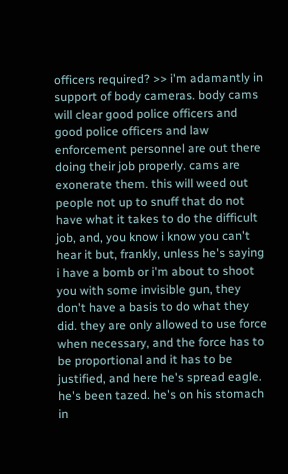officers required? >> i'm adamantly in support of body cameras. body cams will clear good police officers and good police officers and law enforcement personnel are out there doing their job properly. cams are exonerate them. this will weed out people not up to snuff that do not have what it takes to do the difficult job, and, you know i know you can't hear it but, frankly, unless he's saying i have a bomb or i'm about to shoot you with some invisible gun, they don't have a basis to do what they did. they are only allowed to use force when necessary, and the force has to be proportional and it has to be justified, and here he's spread eagle. he's been tazed. he's on his stomach in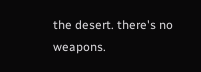the desert. there's no weapons.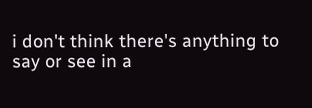i don't think there's anything to say or see in a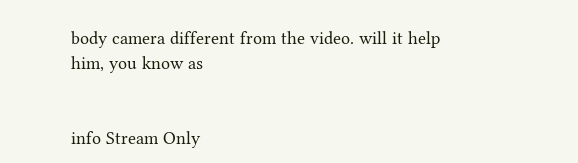body camera different from the video. will it help him, you know as


info Stream Only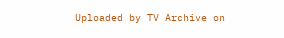Uploaded by TV Archive on